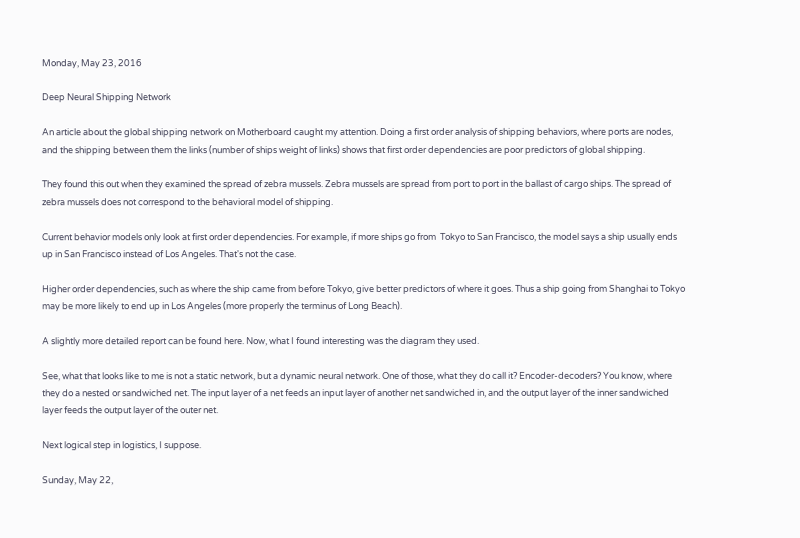Monday, May 23, 2016

Deep Neural Shipping Network

An article about the global shipping network on Motherboard caught my attention. Doing a first order analysis of shipping behaviors, where ports are nodes, and the shipping between them the links (number of ships weight of links) shows that first order dependencies are poor predictors of global shipping.

They found this out when they examined the spread of zebra mussels. Zebra mussels are spread from port to port in the ballast of cargo ships. The spread of zebra mussels does not correspond to the behavioral model of shipping.

Current behavior models only look at first order dependencies. For example, if more ships go from  Tokyo to San Francisco, the model says a ship usually ends up in San Francisco instead of Los Angeles. That's not the case.

Higher order dependencies, such as where the ship came from before Tokyo, give better predictors of where it goes. Thus a ship going from Shanghai to Tokyo may be more likely to end up in Los Angeles (more properly the terminus of Long Beach).

A slightly more detailed report can be found here. Now, what I found interesting was the diagram they used.

See, what that looks like to me is not a static network, but a dynamic neural network. One of those, what they do call it? Encoder-decoders? You know, where they do a nested or sandwiched net. The input layer of a net feeds an input layer of another net sandwiched in, and the output layer of the inner sandwiched layer feeds the output layer of the outer net.

Next logical step in logistics, I suppose.

Sunday, May 22,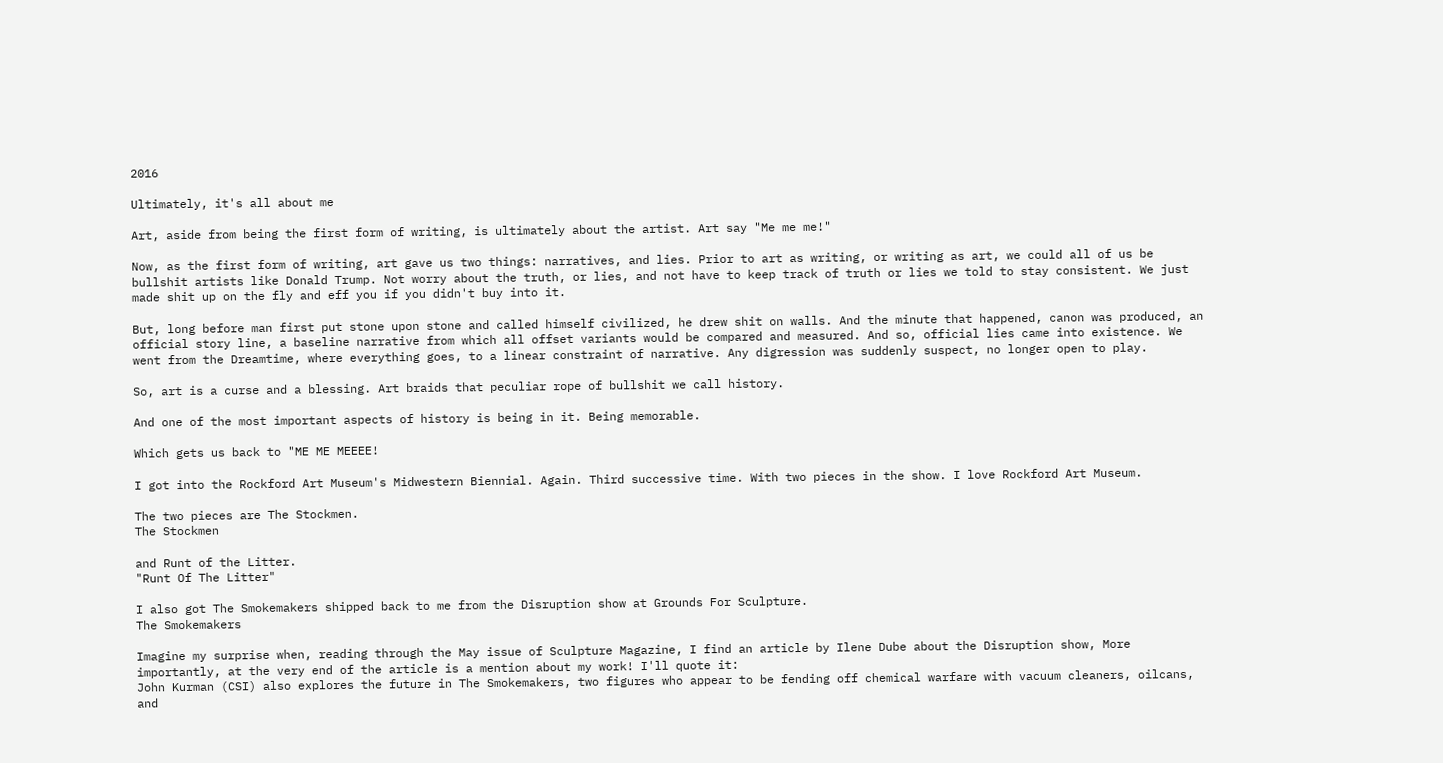2016

Ultimately, it's all about me

Art, aside from being the first form of writing, is ultimately about the artist. Art say "Me me me!"

Now, as the first form of writing, art gave us two things: narratives, and lies. Prior to art as writing, or writing as art, we could all of us be bullshit artists like Donald Trump. Not worry about the truth, or lies, and not have to keep track of truth or lies we told to stay consistent. We just made shit up on the fly and eff you if you didn't buy into it.

But, long before man first put stone upon stone and called himself civilized, he drew shit on walls. And the minute that happened, canon was produced, an official story line, a baseline narrative from which all offset variants would be compared and measured. And so, official lies came into existence. We went from the Dreamtime, where everything goes, to a linear constraint of narrative. Any digression was suddenly suspect, no longer open to play.

So, art is a curse and a blessing. Art braids that peculiar rope of bullshit we call history.

And one of the most important aspects of history is being in it. Being memorable.

Which gets us back to "ME ME MEEEE!

I got into the Rockford Art Museum's Midwestern Biennial. Again. Third successive time. With two pieces in the show. I love Rockford Art Museum.

The two pieces are The Stockmen.
The Stockmen

and Runt of the Litter.
"Runt Of The Litter"

I also got The Smokemakers shipped back to me from the Disruption show at Grounds For Sculpture.
The Smokemakers

Imagine my surprise when, reading through the May issue of Sculpture Magazine, I find an article by Ilene Dube about the Disruption show, More importantly, at the very end of the article is a mention about my work! I'll quote it:
John Kurman (CSI) also explores the future in The Smokemakers, two figures who appear to be fending off chemical warfare with vacuum cleaners, oilcans, and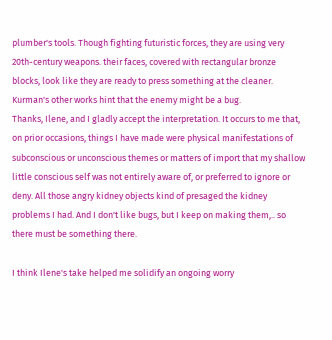plumber's tools. Though fighting futuristic forces, they are using very 20th-century weapons. their faces, covered with rectangular bronze blocks, look like they are ready to press something at the cleaner. Kurman's other works hint that the enemy might be a bug.
Thanks, Ilene, and I gladly accept the interpretation. It occurs to me that, on prior occasions, things I have made were physical manifestations of subconscious or unconscious themes or matters of import that my shallow little conscious self was not entirely aware of, or preferred to ignore or deny. All those angry kidney objects kind of presaged the kidney problems I had. And I don't like bugs, but I keep on making them,.. so there must be something there.

I think Ilene's take helped me solidify an ongoing worry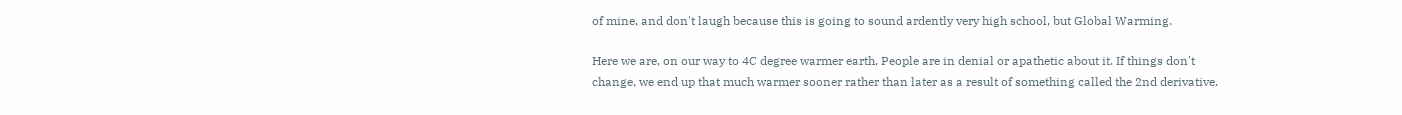of mine, and don't laugh because this is going to sound ardently very high school, but Global Warming.

Here we are, on our way to 4C degree warmer earth. People are in denial or apathetic about it. If things don't change, we end up that much warmer sooner rather than later as a result of something called the 2nd derivative.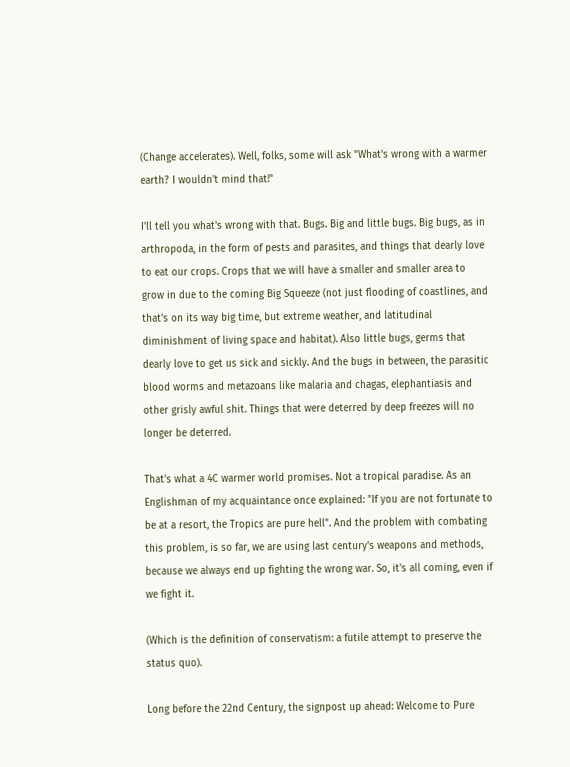(Change accelerates). Well, folks, some will ask "What's wrong with a warmer earth? I wouldn't mind that!"

I'll tell you what's wrong with that. Bugs. Big and little bugs. Big bugs, as in arthropoda, in the form of pests and parasites, and things that dearly love to eat our crops. Crops that we will have a smaller and smaller area to grow in due to the coming Big Squeeze (not just flooding of coastlines, and that's on its way big time, but extreme weather, and latitudinal diminishment of living space and habitat). Also little bugs, germs that dearly love to get us sick and sickly. And the bugs in between, the parasitic blood worms and metazoans like malaria and chagas, elephantiasis and other grisly awful shit. Things that were deterred by deep freezes will no longer be deterred.

That's what a 4C warmer world promises. Not a tropical paradise. As an Englishman of my acquaintance once explained: "If you are not fortunate to be at a resort, the Tropics are pure hell". And the problem with combating this problem, is so far, we are using last century's weapons and methods, because we always end up fighting the wrong war. So, it's all coming, even if we fight it.

(Which is the definition of conservatism: a futile attempt to preserve the status quo).

Long before the 22nd Century, the signpost up ahead: Welcome to Pure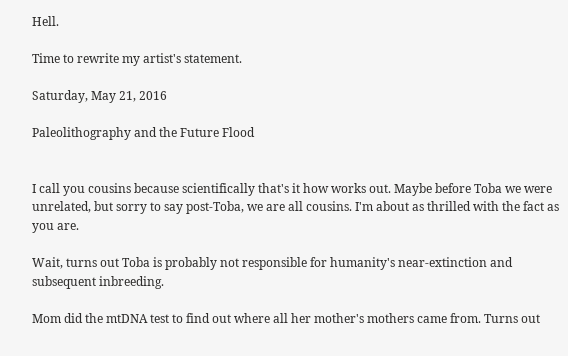Hell.

Time to rewrite my artist's statement.

Saturday, May 21, 2016

Paleolithography and the Future Flood


I call you cousins because scientifically that's it how works out. Maybe before Toba we were unrelated, but sorry to say post-Toba, we are all cousins. I'm about as thrilled with the fact as you are.

Wait, turns out Toba is probably not responsible for humanity's near-extinction and subsequent inbreeding.

Mom did the mtDNA test to find out where all her mother's mothers came from. Turns out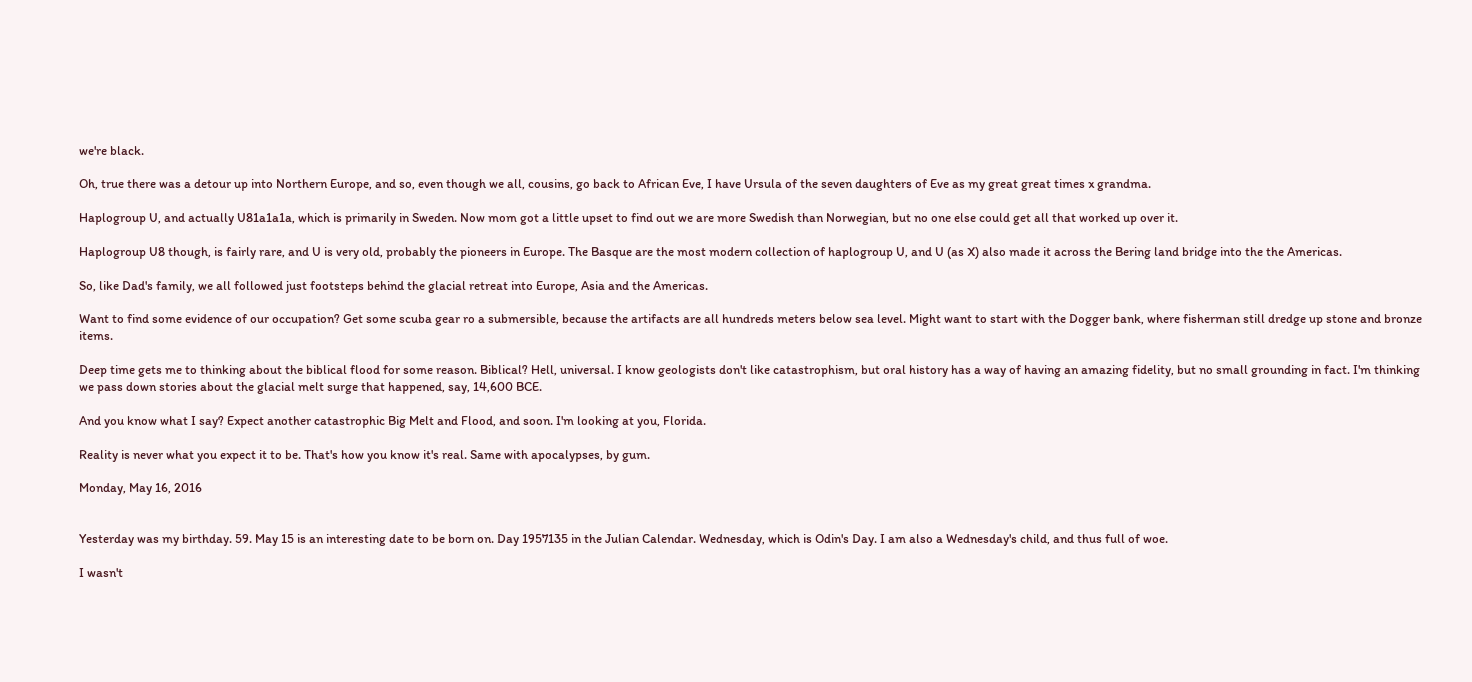we're black.

Oh, true there was a detour up into Northern Europe, and so, even though we all, cousins, go back to African Eve, I have Ursula of the seven daughters of Eve as my great great times x grandma.

Haplogroup U, and actually U81a1a1a, which is primarily in Sweden. Now mom got a little upset to find out we are more Swedish than Norwegian, but no one else could get all that worked up over it.

Haplogroup U8 though, is fairly rare, and U is very old, probably the pioneers in Europe. The Basque are the most modern collection of haplogroup U, and U (as X) also made it across the Bering land bridge into the the Americas.

So, like Dad's family, we all followed just footsteps behind the glacial retreat into Europe, Asia and the Americas.

Want to find some evidence of our occupation? Get some scuba gear ro a submersible, because the artifacts are all hundreds meters below sea level. Might want to start with the Dogger bank, where fisherman still dredge up stone and bronze items.

Deep time gets me to thinking about the biblical flood for some reason. Biblical? Hell, universal. I know geologists don't like catastrophism, but oral history has a way of having an amazing fidelity, but no small grounding in fact. I'm thinking we pass down stories about the glacial melt surge that happened, say, 14,600 BCE.

And you know what I say? Expect another catastrophic Big Melt and Flood, and soon. I'm looking at you, Florida.

Reality is never what you expect it to be. That's how you know it's real. Same with apocalypses, by gum.

Monday, May 16, 2016


Yesterday was my birthday. 59. May 15 is an interesting date to be born on. Day 1957135 in the Julian Calendar. Wednesday, which is Odin's Day. I am also a Wednesday's child, and thus full of woe.

I wasn't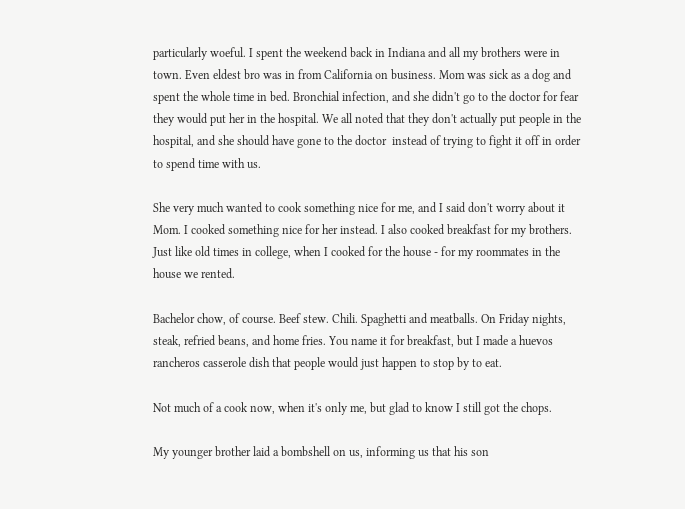particularly woeful. I spent the weekend back in Indiana and all my brothers were in town. Even eldest bro was in from California on business. Mom was sick as a dog and spent the whole time in bed. Bronchial infection, and she didn't go to the doctor for fear they would put her in the hospital. We all noted that they don't actually put people in the hospital, and she should have gone to the doctor  instead of trying to fight it off in order to spend time with us.

She very much wanted to cook something nice for me, and I said don't worry about it Mom. I cooked something nice for her instead. I also cooked breakfast for my brothers. Just like old times in college, when I cooked for the house - for my roommates in the house we rented.

Bachelor chow, of course. Beef stew. Chili. Spaghetti and meatballs. On Friday nights, steak, refried beans, and home fries. You name it for breakfast, but I made a huevos rancheros casserole dish that people would just happen to stop by to eat.

Not much of a cook now, when it's only me, but glad to know I still got the chops.

My younger brother laid a bombshell on us, informing us that his son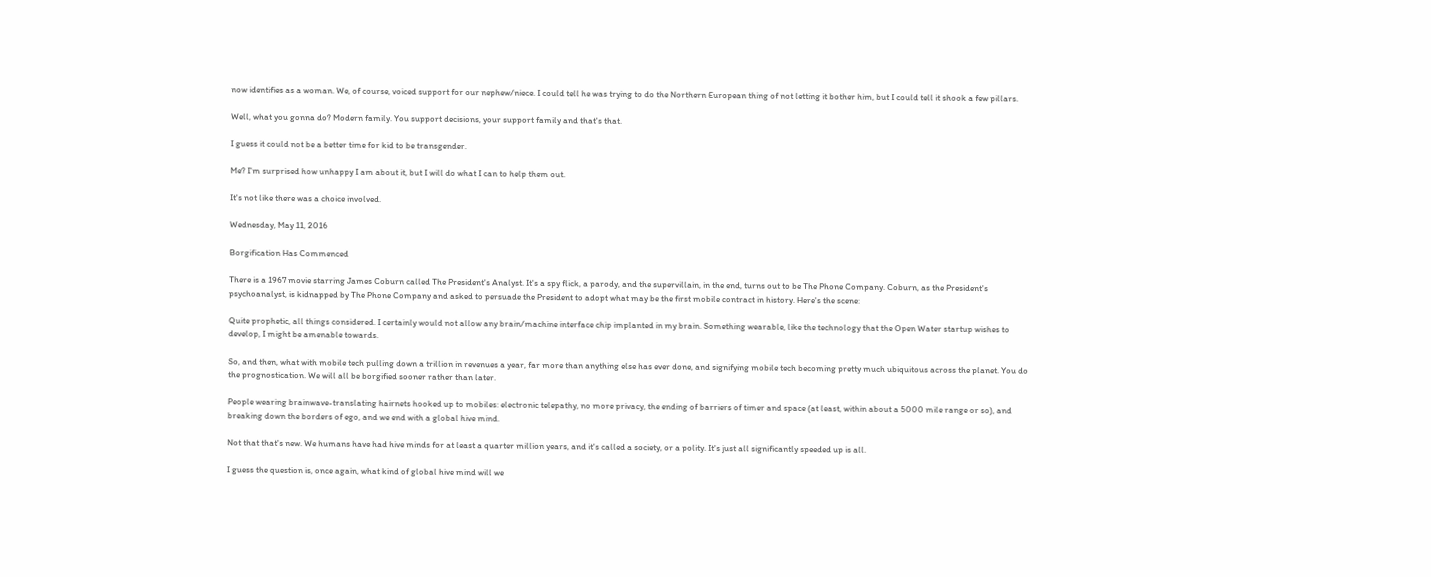now identifies as a woman. We, of course, voiced support for our nephew/niece. I could tell he was trying to do the Northern European thing of not letting it bother him, but I could tell it shook a few pillars.

Well, what you gonna do? Modern family. You support decisions, your support family and that's that.

I guess it could not be a better time for kid to be transgender.

Me? I'm surprised how unhappy I am about it, but I will do what I can to help them out.

It's not like there was a choice involved.

Wednesday, May 11, 2016

Borgification Has Commenced

There is a 1967 movie starring James Coburn called The President's Analyst. It's a spy flick, a parody, and the supervillain, in the end, turns out to be The Phone Company. Coburn, as the President's psychoanalyst, is kidnapped by The Phone Company and asked to persuade the President to adopt what may be the first mobile contract in history. Here's the scene:

Quite prophetic, all things considered. I certainly would not allow any brain/machine interface chip implanted in my brain. Something wearable, like the technology that the Open Water startup wishes to develop, I might be amenable towards.

So, and then, what with mobile tech pulling down a trillion in revenues a year, far more than anything else has ever done, and signifying mobile tech becoming pretty much ubiquitous across the planet. You do the prognostication. We will all be borgified sooner rather than later.

People wearing brainwave-translating hairnets hooked up to mobiles: electronic telepathy, no more privacy, the ending of barriers of timer and space (at least, within about a 5000 mile range or so), and breaking down the borders of ego, and we end with a global hive mind.

Not that that's new. We humans have had hive minds for at least a quarter million years, and it's called a society, or a polity. It's just all significantly speeded up is all.

I guess the question is, once again, what kind of global hive mind will we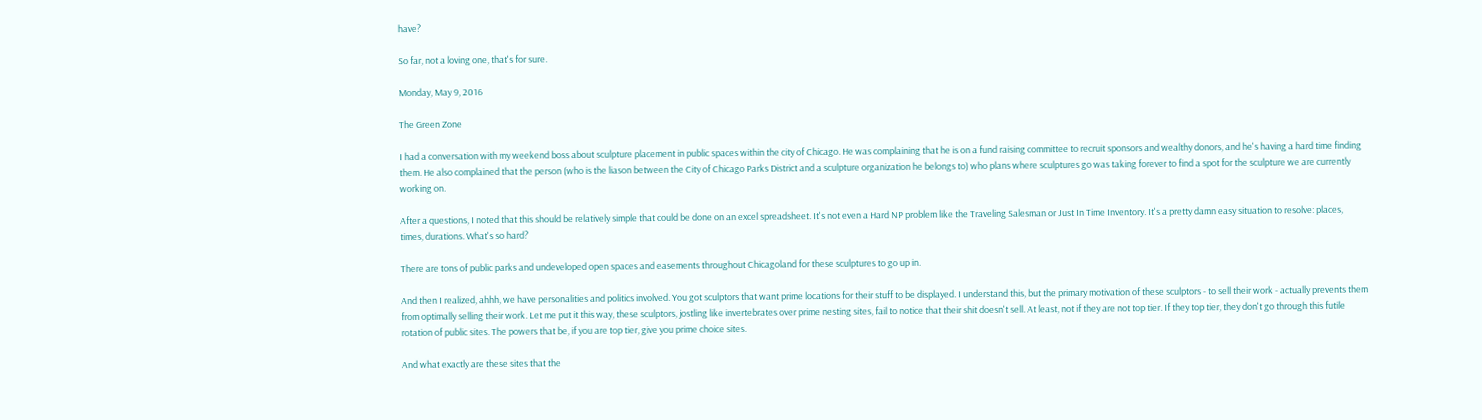have?

So far, not a loving one, that's for sure.

Monday, May 9, 2016

The Green Zone

I had a conversation with my weekend boss about sculpture placement in public spaces within the city of Chicago. He was complaining that he is on a fund raising committee to recruit sponsors and wealthy donors, and he's having a hard time finding them. He also complained that the person (who is the liason between the City of Chicago Parks District and a sculpture organization he belongs to) who plans where sculptures go was taking forever to find a spot for the sculpture we are currently working on.

After a questions, I noted that this should be relatively simple that could be done on an excel spreadsheet. It's not even a Hard NP problem like the Traveling Salesman or Just In Time Inventory. It's a pretty damn easy situation to resolve: places, times, durations. What's so hard?

There are tons of public parks and undeveloped open spaces and easements throughout Chicagoland for these sculptures to go up in.

And then I realized, ahhh, we have personalities and politics involved. You got sculptors that want prime locations for their stuff to be displayed. I understand this, but the primary motivation of these sculptors - to sell their work - actually prevents them from optimally selling their work. Let me put it this way, these sculptors, jostling like invertebrates over prime nesting sites, fail to notice that their shit doesn't sell. At least, not if they are not top tier. If they top tier, they don't go through this futile rotation of public sites. The powers that be, if you are top tier, give you prime choice sites.

And what exactly are these sites that the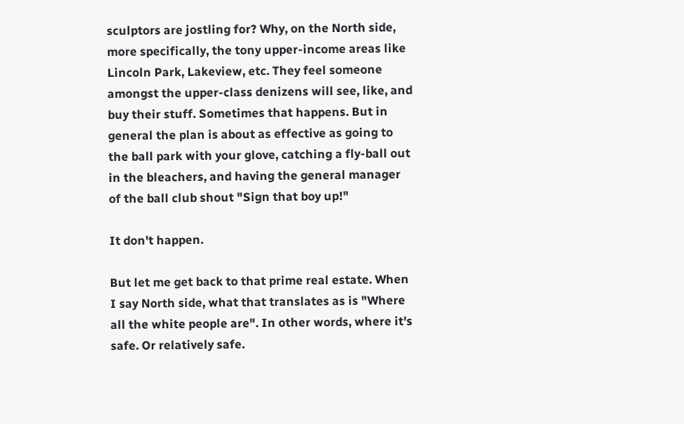sculptors are jostling for? Why, on the North side, more specifically, the tony upper-income areas like Lincoln Park, Lakeview, etc. They feel someone amongst the upper-class denizens will see, like, and buy their stuff. Sometimes that happens. But in general the plan is about as effective as going to the ball park with your glove, catching a fly-ball out in the bleachers, and having the general manager of the ball club shout "Sign that boy up!"

It don't happen.

But let me get back to that prime real estate. When I say North side, what that translates as is "Where all the white people are". In other words, where it's safe. Or relatively safe.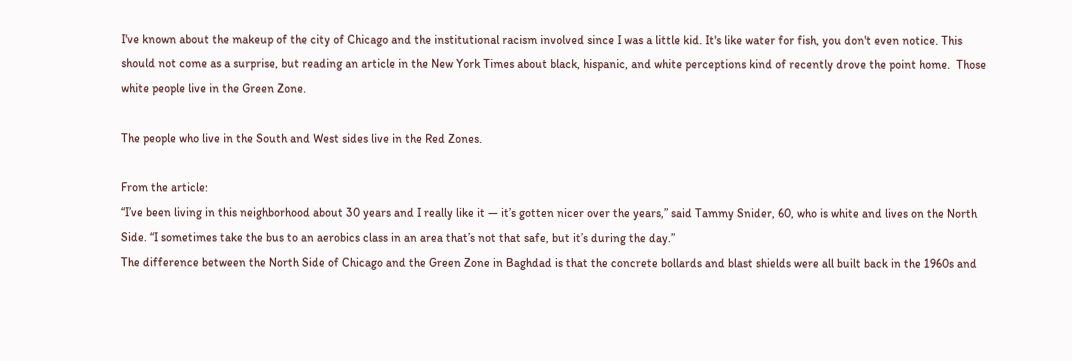I've known about the makeup of the city of Chicago and the institutional racism involved since I was a little kid. It's like water for fish, you don't even notice. This should not come as a surprise, but reading an article in the New York Times about black, hispanic, and white perceptions kind of recently drove the point home.  Those white people live in the Green Zone.

The people who live in the South and West sides live in the Red Zones.

From the article:
“I’ve been living in this neighborhood about 30 years and I really like it — it’s gotten nicer over the years,” said Tammy Snider, 60, who is white and lives on the North Side. “I sometimes take the bus to an aerobics class in an area that’s not that safe, but it’s during the day.”
The difference between the North Side of Chicago and the Green Zone in Baghdad is that the concrete bollards and blast shields were all built back in the 1960s and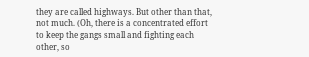they are called highways. But other than that, not much. (Oh, there is a concentrated effort to keep the gangs small and fighting each other, so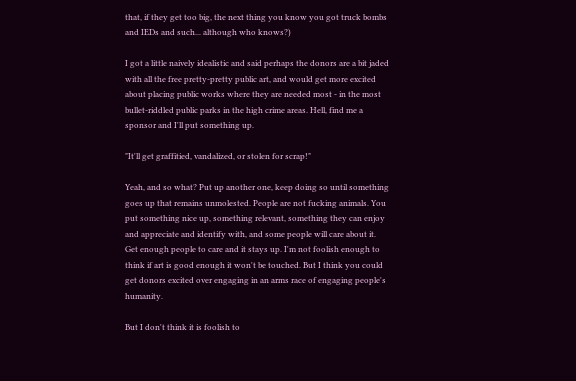that, if they get too big, the next thing you know you got truck bombs and IEDs and such... although who knows?)

I got a little naively idealistic and said perhaps the donors are a bit jaded with all the free pretty-pretty public art, and would get more excited about placing public works where they are needed most - in the most bullet-riddled public parks in the high crime areas. Hell, find me a sponsor and I'll put something up.

"It'll get graffitied, vandalized, or stolen for scrap!"

Yeah, and so what? Put up another one, keep doing so until something goes up that remains unmolested. People are not fucking animals. You put something nice up, something relevant, something they can enjoy and appreciate and identify with, and some people will care about it. Get enough people to care and it stays up. I'm not foolish enough to think if art is good enough it won't be touched. But I think you could get donors excited over engaging in an arms race of engaging people's humanity.

But I don't think it is foolish to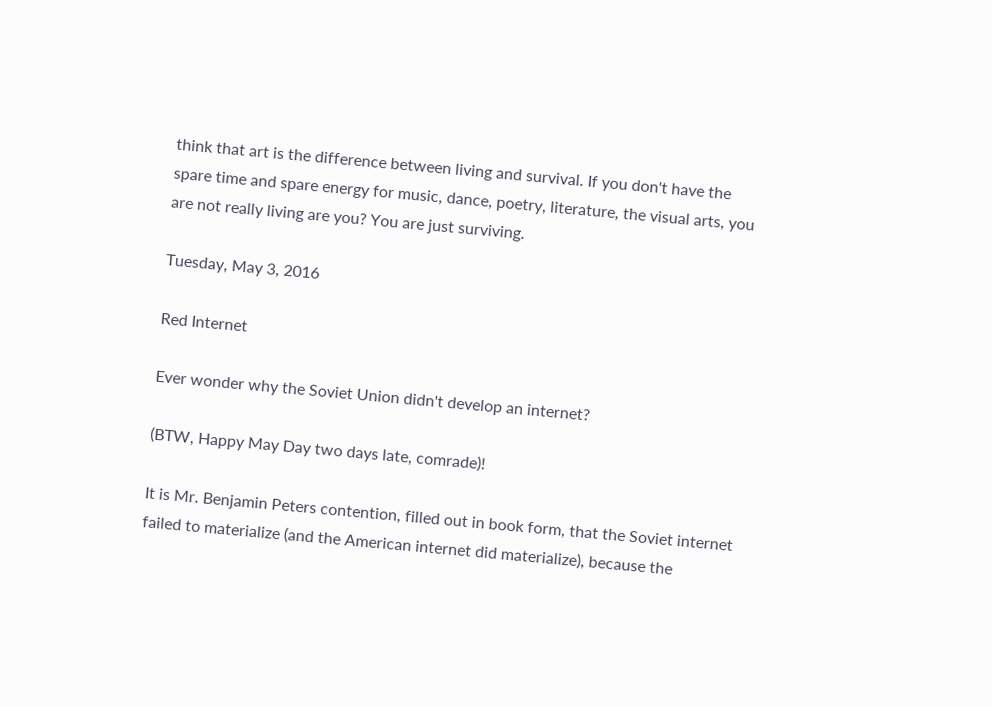think that art is the difference between living and survival. If you don't have the spare time and spare energy for music, dance, poetry, literature, the visual arts, you are not really living are you? You are just surviving.

Tuesday, May 3, 2016

Red Internet

Ever wonder why the Soviet Union didn't develop an internet?

(BTW, Happy May Day two days late, comrade)!

It is Mr. Benjamin Peters contention, filled out in book form, that the Soviet internet failed to materialize (and the American internet did materialize), because the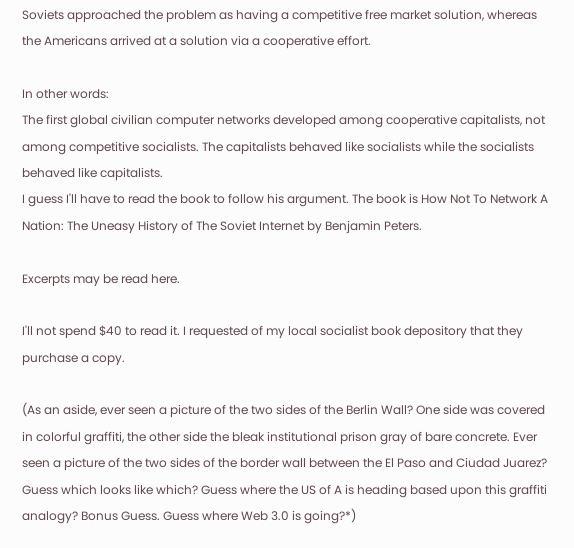Soviets approached the problem as having a competitive free market solution, whereas the Americans arrived at a solution via a cooperative effort.

In other words:
The first global civilian computer networks developed among cooperative capitalists, not among competitive socialists. The capitalists behaved like socialists while the socialists behaved like capitalists.
I guess I'll have to read the book to follow his argument. The book is How Not To Network A Nation: The Uneasy History of The Soviet Internet by Benjamin Peters.

Excerpts may be read here.

I'll not spend $40 to read it. I requested of my local socialist book depository that they purchase a copy.

(As an aside, ever seen a picture of the two sides of the Berlin Wall? One side was covered in colorful graffiti, the other side the bleak institutional prison gray of bare concrete. Ever seen a picture of the two sides of the border wall between the El Paso and Ciudad Juarez? Guess which looks like which? Guess where the US of A is heading based upon this graffiti analogy? Bonus Guess. Guess where Web 3.0 is going?*)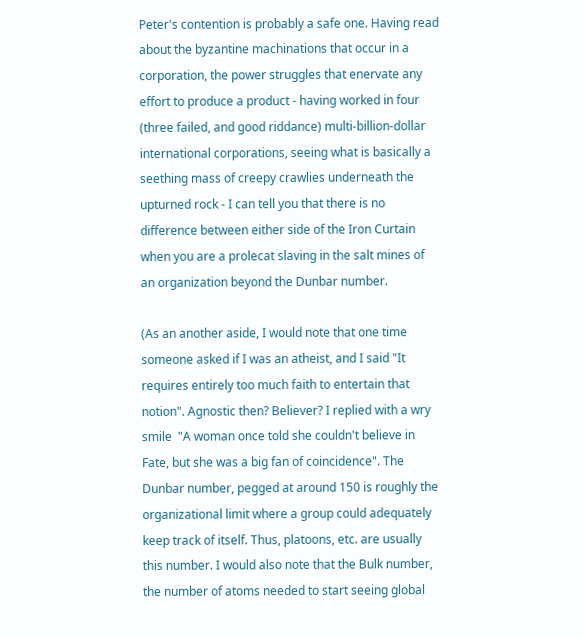Peter's contention is probably a safe one. Having read about the byzantine machinations that occur in a corporation, the power struggles that enervate any effort to produce a product - having worked in four (three failed, and good riddance) multi-billion-dollar international corporations, seeing what is basically a seething mass of creepy crawlies underneath the upturned rock - I can tell you that there is no difference between either side of the Iron Curtain when you are a prolecat slaving in the salt mines of an organization beyond the Dunbar number.

(As an another aside, I would note that one time someone asked if I was an atheist, and I said "It requires entirely too much faith to entertain that notion". Agnostic then? Believer? I replied with a wry smile  "A woman once told she couldn't believe in Fate, but she was a big fan of coincidence". The Dunbar number, pegged at around 150 is roughly the organizational limit where a group could adequately keep track of itself. Thus, platoons, etc. are usually this number. I would also note that the Bulk number, the number of atoms needed to start seeing global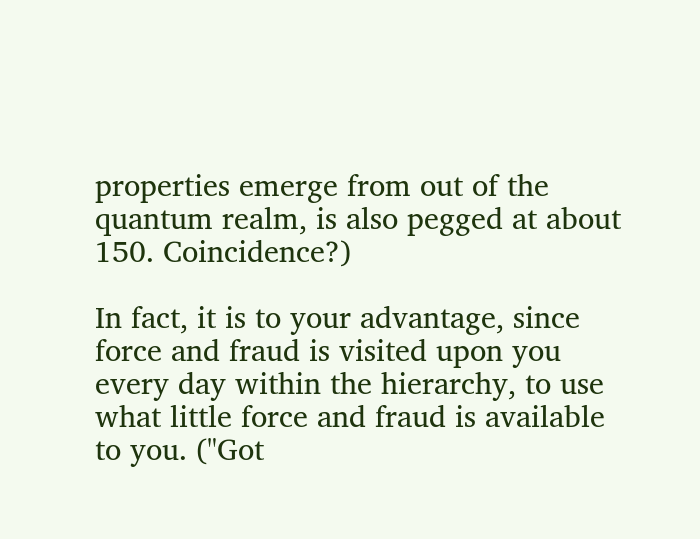properties emerge from out of the quantum realm, is also pegged at about 150. Coincidence?)

In fact, it is to your advantage, since force and fraud is visited upon you every day within the hierarchy, to use what little force and fraud is available to you. ("Got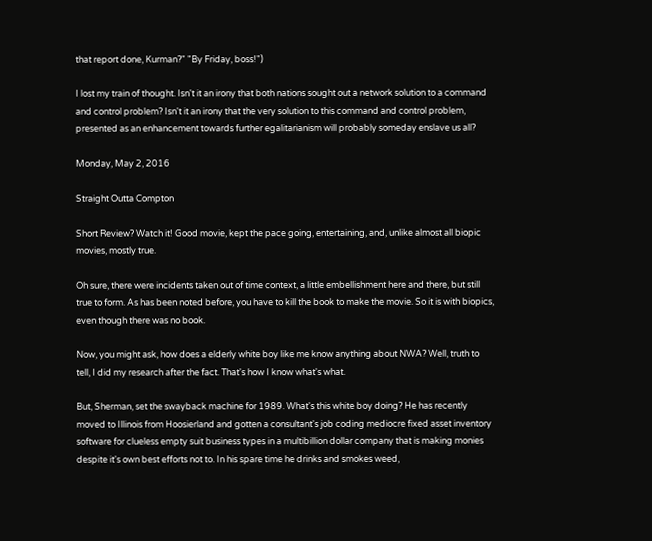that report done, Kurman?" "By Friday, boss!")

I lost my train of thought. Isn't it an irony that both nations sought out a network solution to a command and control problem? Isn't it an irony that the very solution to this command and control problem, presented as an enhancement towards further egalitarianism will probably someday enslave us all?

Monday, May 2, 2016

Straight Outta Compton

Short Review? Watch it! Good movie, kept the pace going, entertaining, and, unlike almost all biopic movies, mostly true.

Oh sure, there were incidents taken out of time context, a little embellishment here and there, but still true to form. As has been noted before, you have to kill the book to make the movie. So it is with biopics, even though there was no book.

Now, you might ask, how does a elderly white boy like me know anything about NWA? Well, truth to tell, I did my research after the fact. That's how I know what's what.

But, Sherman, set the swayback machine for 1989. What's this white boy doing? He has recently moved to Illinois from Hoosierland and gotten a consultant's job coding mediocre fixed asset inventory software for clueless empty suit business types in a multibillion dollar company that is making monies despite it's own best efforts not to. In his spare time he drinks and smokes weed,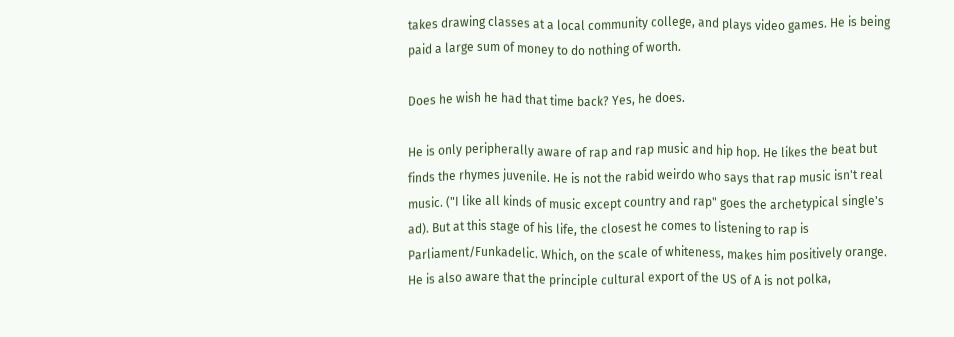takes drawing classes at a local community college, and plays video games. He is being paid a large sum of money to do nothing of worth.

Does he wish he had that time back? Yes, he does.

He is only peripherally aware of rap and rap music and hip hop. He likes the beat but finds the rhymes juvenile. He is not the rabid weirdo who says that rap music isn't real music. ("I like all kinds of music except country and rap" goes the archetypical single's ad). But at this stage of his life, the closest he comes to listening to rap is Parliament/Funkadelic. Which, on the scale of whiteness, makes him positively orange. He is also aware that the principle cultural export of the US of A is not polka,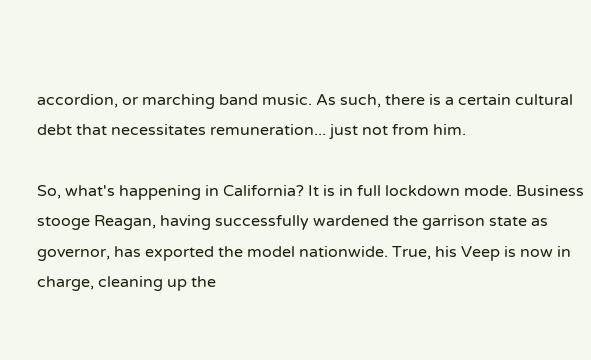accordion, or marching band music. As such, there is a certain cultural debt that necessitates remuneration... just not from him.

So, what's happening in California? It is in full lockdown mode. Business stooge Reagan, having successfully wardened the garrison state as governor, has exported the model nationwide. True, his Veep is now in charge, cleaning up the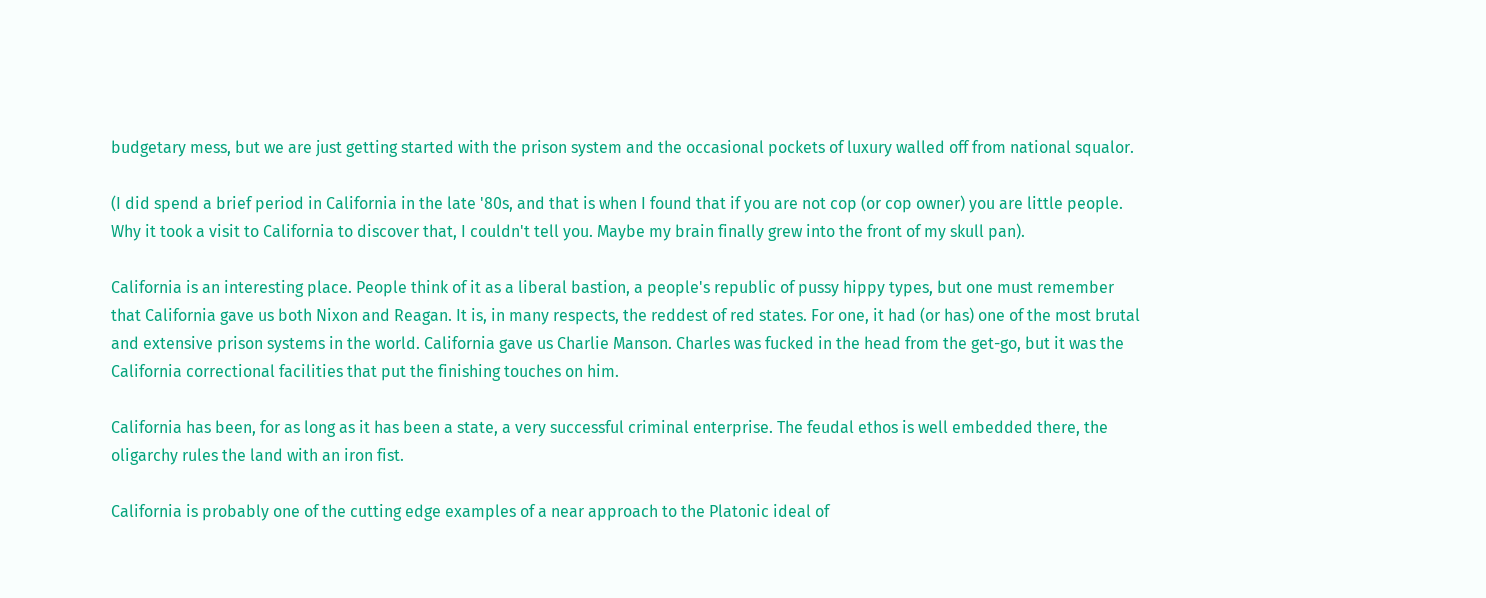budgetary mess, but we are just getting started with the prison system and the occasional pockets of luxury walled off from national squalor.

(I did spend a brief period in California in the late '80s, and that is when I found that if you are not cop (or cop owner) you are little people. Why it took a visit to California to discover that, I couldn't tell you. Maybe my brain finally grew into the front of my skull pan).

California is an interesting place. People think of it as a liberal bastion, a people's republic of pussy hippy types, but one must remember that California gave us both Nixon and Reagan. It is, in many respects, the reddest of red states. For one, it had (or has) one of the most brutal and extensive prison systems in the world. California gave us Charlie Manson. Charles was fucked in the head from the get-go, but it was the California correctional facilities that put the finishing touches on him.

California has been, for as long as it has been a state, a very successful criminal enterprise. The feudal ethos is well embedded there, the oligarchy rules the land with an iron fist.

California is probably one of the cutting edge examples of a near approach to the Platonic ideal of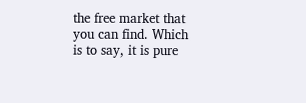the free market that you can find. Which is to say, it is pure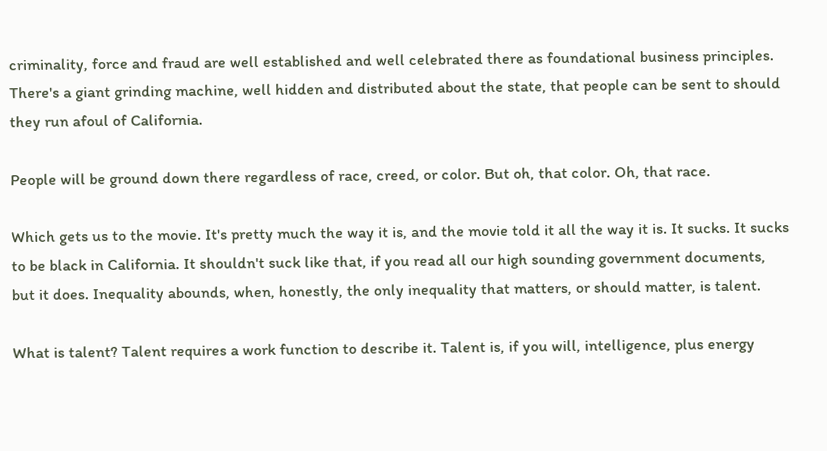criminality, force and fraud are well established and well celebrated there as foundational business principles. There's a giant grinding machine, well hidden and distributed about the state, that people can be sent to should they run afoul of California.

People will be ground down there regardless of race, creed, or color. But oh, that color. Oh, that race.

Which gets us to the movie. It's pretty much the way it is, and the movie told it all the way it is. It sucks. It sucks to be black in California. It shouldn't suck like that, if you read all our high sounding government documents, but it does. Inequality abounds, when, honestly, the only inequality that matters, or should matter, is talent.

What is talent? Talent requires a work function to describe it. Talent is, if you will, intelligence, plus energy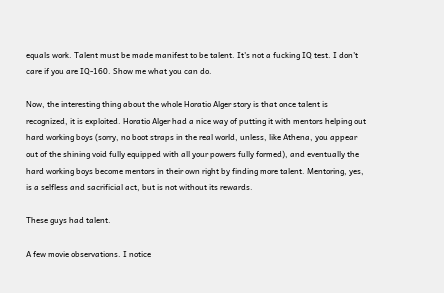equals work. Talent must be made manifest to be talent. It's not a fucking IQ test. I don't care if you are IQ-160. Show me what you can do.

Now, the interesting thing about the whole Horatio Alger story is that once talent is recognized, it is exploited. Horatio Alger had a nice way of putting it with mentors helping out hard working boys (sorry, no boot straps in the real world, unless, like Athena, you appear out of the shining void fully equipped with all your powers fully formed), and eventually the hard working boys become mentors in their own right by finding more talent. Mentoring, yes, is a selfless and sacrificial act, but is not without its rewards.

These guys had talent.

A few movie observations. I notice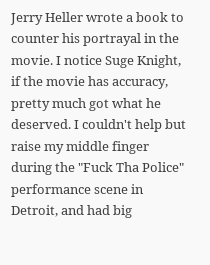Jerry Heller wrote a book to counter his portrayal in the movie. I notice Suge Knight, if the movie has accuracy, pretty much got what he deserved. I couldn't help but raise my middle finger during the "Fuck Tha Police" performance scene in Detroit, and had big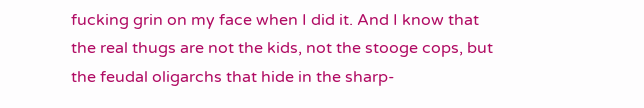fucking grin on my face when I did it. And I know that the real thugs are not the kids, not the stooge cops, but the feudal oligarchs that hide in the sharp-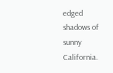edged shadows of sunny California.